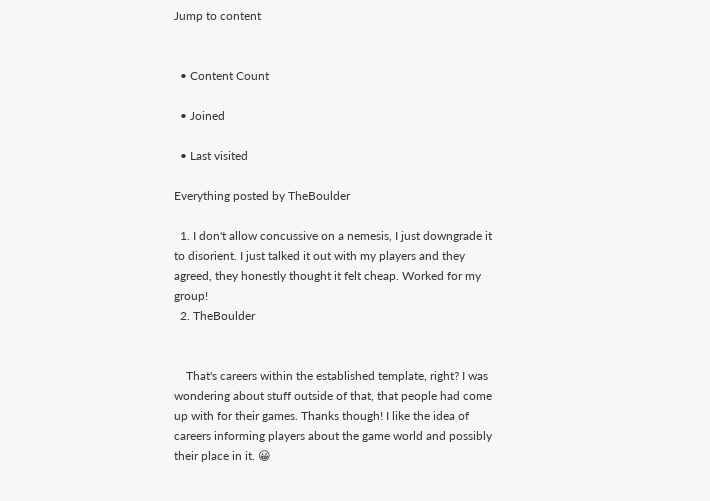Jump to content


  • Content Count

  • Joined

  • Last visited

Everything posted by TheBoulder

  1. I don't allow concussive on a nemesis, I just downgrade it to disorient. I just talked it out with my players and they agreed, they honestly thought it felt cheap. Worked for my group!
  2. TheBoulder


    That's careers within the established template, right? I was wondering about stuff outside of that, that people had come up with for their games. Thanks though! I like the idea of careers informing players about the game world and possibly their place in it. 😀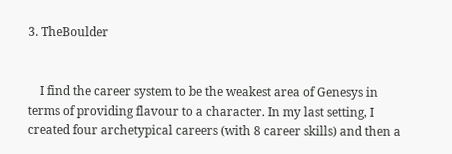3. TheBoulder


    I find the career system to be the weakest area of Genesys in terms of providing flavour to a character. In my last setting, I created four archetypical careers (with 8 career skills) and then a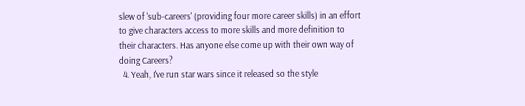slew of 'sub-careers' (providing four more career skills) in an effort to give characters access to more skills and more definition to their characters. Has anyone else come up with their own way of doing Careers?
  4. Yeah, I've run star wars since it released so the style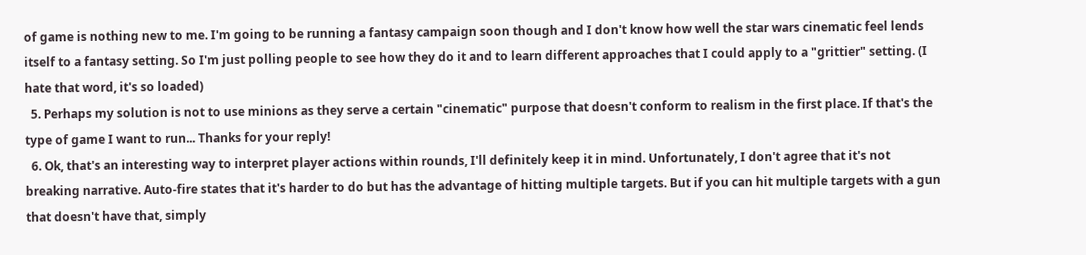of game is nothing new to me. I'm going to be running a fantasy campaign soon though and I don't know how well the star wars cinematic feel lends itself to a fantasy setting. So I'm just polling people to see how they do it and to learn different approaches that I could apply to a "grittier" setting. (I hate that word, it's so loaded)
  5. Perhaps my solution is not to use minions as they serve a certain "cinematic" purpose that doesn't conform to realism in the first place. If that's the type of game I want to run... Thanks for your reply!
  6. Ok, that's an interesting way to interpret player actions within rounds, I'll definitely keep it in mind. Unfortunately, I don't agree that it's not breaking narrative. Auto-fire states that it's harder to do but has the advantage of hitting multiple targets. But if you can hit multiple targets with a gun that doesn't have that, simply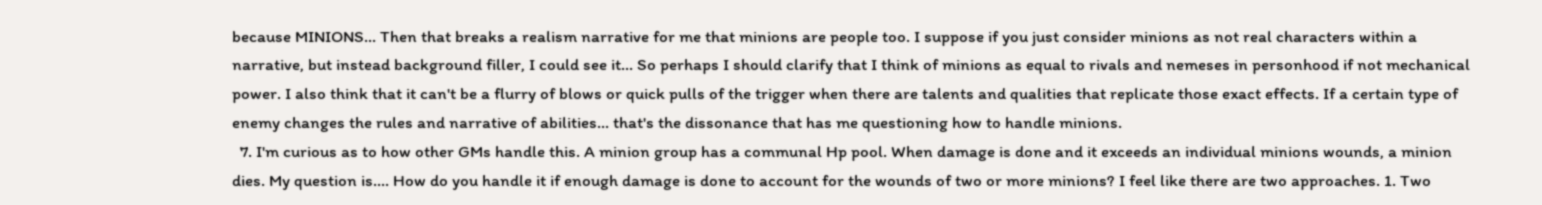because MINIONS... Then that breaks a realism narrative for me that minions are people too. I suppose if you just consider minions as not real characters within a narrative, but instead background filler, I could see it... So perhaps I should clarify that I think of minions as equal to rivals and nemeses in personhood if not mechanical power. I also think that it can't be a flurry of blows or quick pulls of the trigger when there are talents and qualities that replicate those exact effects. If a certain type of enemy changes the rules and narrative of abilities... that's the dissonance that has me questioning how to handle minions.
  7. I'm curious as to how other GMs handle this. A minion group has a communal Hp pool. When damage is done and it exceeds an individual minions wounds, a minion dies. My question is.... How do you handle it if enough damage is done to account for the wounds of two or more minions? I feel like there are two approaches. 1. Two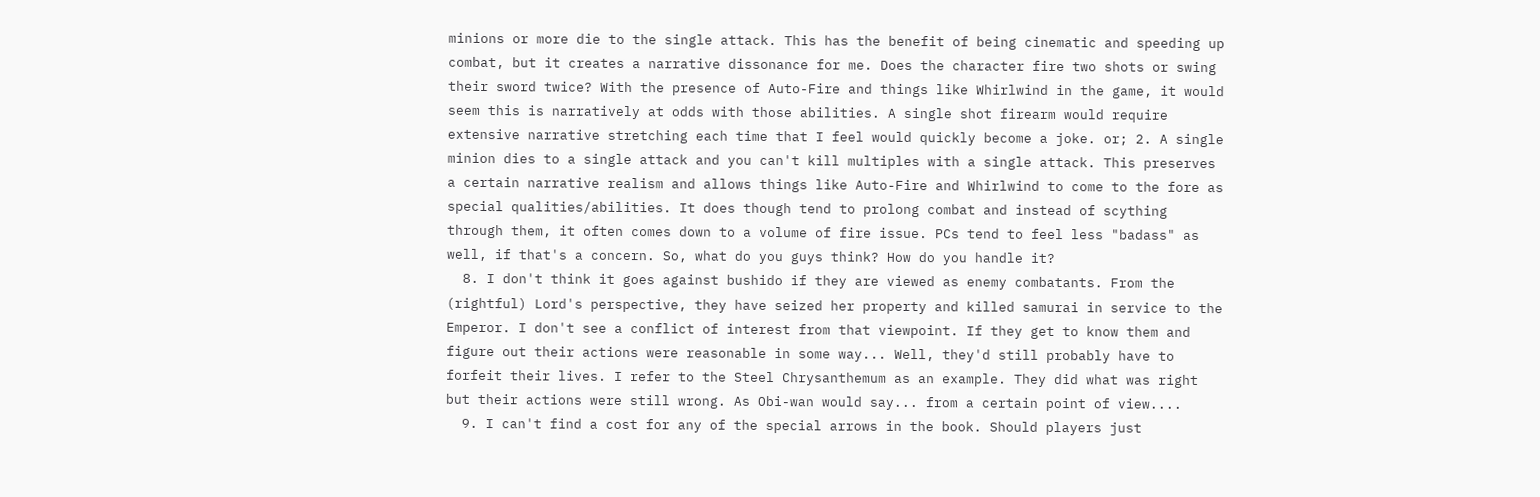minions or more die to the single attack. This has the benefit of being cinematic and speeding up combat, but it creates a narrative dissonance for me. Does the character fire two shots or swing their sword twice? With the presence of Auto-Fire and things like Whirlwind in the game, it would seem this is narratively at odds with those abilities. A single shot firearm would require extensive narrative stretching each time that I feel would quickly become a joke. or; 2. A single minion dies to a single attack and you can't kill multiples with a single attack. This preserves a certain narrative realism and allows things like Auto-Fire and Whirlwind to come to the fore as special qualities/abilities. It does though tend to prolong combat and instead of scything through them, it often comes down to a volume of fire issue. PCs tend to feel less "badass" as well, if that's a concern. So, what do you guys think? How do you handle it?
  8. I don't think it goes against bushido if they are viewed as enemy combatants. From the (rightful) Lord's perspective, they have seized her property and killed samurai in service to the Emperor. I don't see a conflict of interest from that viewpoint. If they get to know them and figure out their actions were reasonable in some way... Well, they'd still probably have to forfeit their lives. I refer to the Steel Chrysanthemum as an example. They did what was right but their actions were still wrong. As Obi-wan would say... from a certain point of view....
  9. I can't find a cost for any of the special arrows in the book. Should players just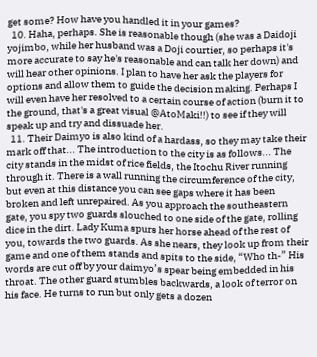get some? How have you handled it in your games?
  10. Haha, perhaps. She is reasonable though (she was a Daidoji yojimbo, while her husband was a Doji courtier, so perhaps it's more accurate to say he's reasonable and can talk her down) and will hear other opinions. I plan to have her ask the players for options and allow them to guide the decision making. Perhaps I will even have her resolved to a certain course of action (burn it to the ground, that's a great visual @AtoMaki!!) to see if they will speak up and try and dissuade her.
  11. Their Daimyo is also kind of a hardass, so they may take their mark off that... The introduction to the city is as follows... The city stands in the midst of rice fields, the Itochu River running through it. There is a wall running the circumference of the city, but even at this distance you can see gaps where it has been broken and left unrepaired. As you approach the southeastern gate, you spy two guards slouched to one side of the gate, rolling dice in the dirt. Lady Kuma spurs her horse ahead of the rest of you, towards the two guards. As she nears, they look up from their game and one of them stands and spits to the side, “Who th-” His words are cut off by your daimyo’s spear being embedded in his throat. The other guard stumbles backwards, a look of terror on his face. He turns to run but only gets a dozen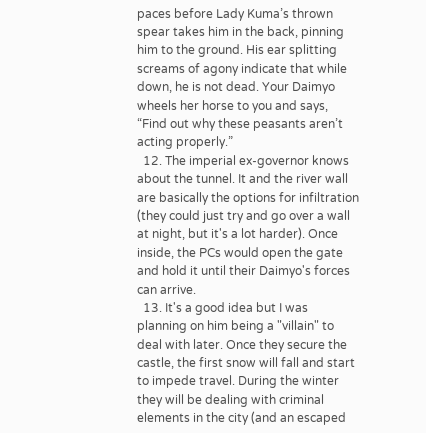paces before Lady Kuma’s thrown spear takes him in the back, pinning him to the ground. His ear splitting screams of agony indicate that while down, he is not dead. Your Daimyo wheels her horse to you and says, “Find out why these peasants aren’t acting properly.”
  12. The imperial ex-governor knows about the tunnel. It and the river wall are basically the options for infiltration (they could just try and go over a wall at night, but it's a lot harder). Once inside, the PCs would open the gate and hold it until their Daimyo's forces can arrive.
  13. It's a good idea but I was planning on him being a "villain" to deal with later. Once they secure the castle, the first snow will fall and start to impede travel. During the winter they will be dealing with criminal elements in the city (and an escaped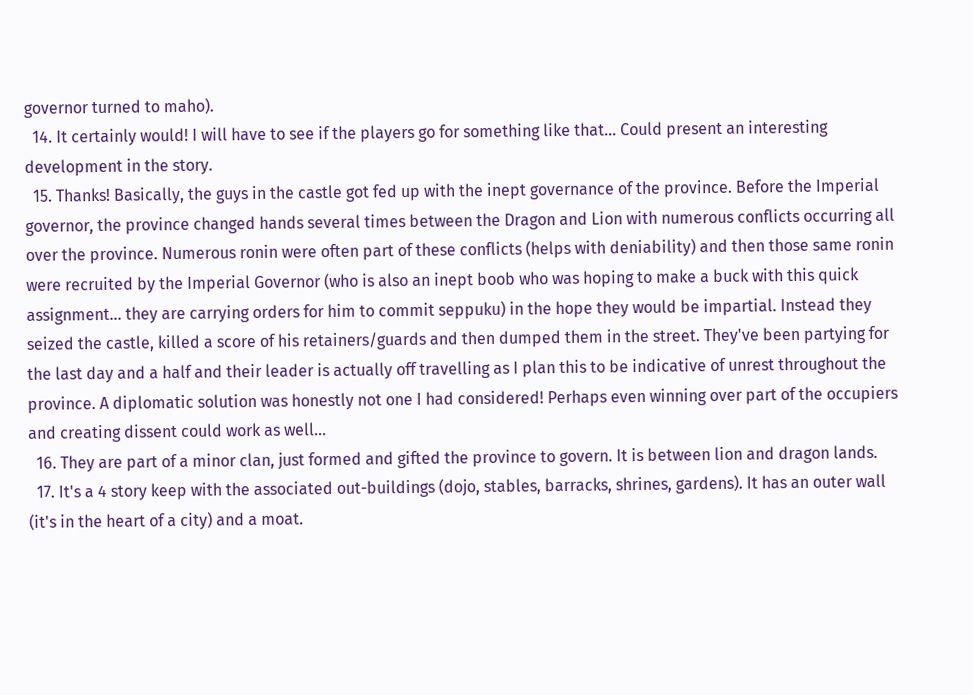governor turned to maho).
  14. It certainly would! I will have to see if the players go for something like that... Could present an interesting development in the story.
  15. Thanks! Basically, the guys in the castle got fed up with the inept governance of the province. Before the Imperial governor, the province changed hands several times between the Dragon and Lion with numerous conflicts occurring all over the province. Numerous ronin were often part of these conflicts (helps with deniability) and then those same ronin were recruited by the Imperial Governor (who is also an inept boob who was hoping to make a buck with this quick assignment... they are carrying orders for him to commit seppuku) in the hope they would be impartial. Instead they seized the castle, killed a score of his retainers/guards and then dumped them in the street. They've been partying for the last day and a half and their leader is actually off travelling as I plan this to be indicative of unrest throughout the province. A diplomatic solution was honestly not one I had considered! Perhaps even winning over part of the occupiers and creating dissent could work as well...
  16. They are part of a minor clan, just formed and gifted the province to govern. It is between lion and dragon lands.
  17. It's a 4 story keep with the associated out-buildings (dojo, stables, barracks, shrines, gardens). It has an outer wall (it's in the heart of a city) and a moat.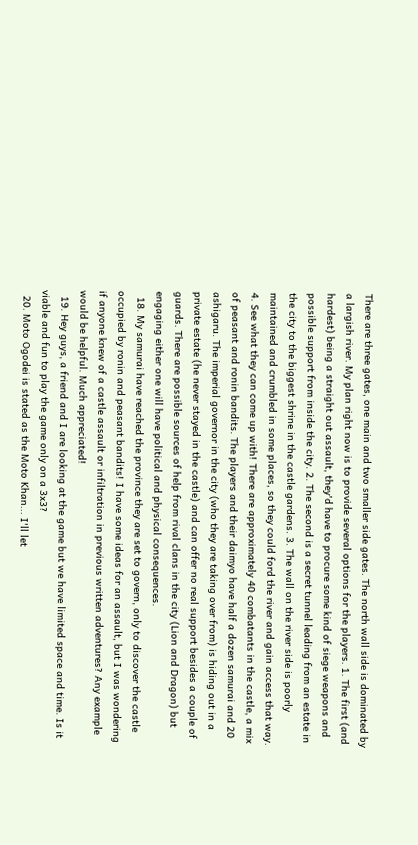There are three gates, one main and two smaller side gates. The north wall side is dominated by a largish river. My plan right now is to provide several options for the players. 1. The first (and hardest) being a straight out assault, they'd have to procure some kind of siege weapons and possible support from inside the city. 2. The second is a secret tunnel leading from an estate in the city to the biggest shrine in the castle gardens. 3. The wall on the river side is poorly maintained and crumbled in some places, so they could ford the river and gain access that way. 4. See what they can come up with! There are approximately 40 combatants in the castle, a mix of peasant and ronin bandits. The players and their daimyo have half a dozen samurai and 20 ashigaru. The imperial governor in the city (who they are taking over from) is hiding out in a private estate (he never stayed in the castle) and can offer no real support besides a couple of guards. There are possible sources of help from rival clans in the city (Lion and Dragon) but engaging either one will have political and physical consequences.
  18. My samurai have reached the province they are set to govern, only to discover the castle occupied by ronin and peasant bandits! I have some ideas for an assault, but I was wondering if anyone knew of a castle assault or infiltration in previous written adventures? Any example would be helpful. Much appreciated!
  19. Hey guys, a friend and I are looking at the game but we have limited space and time. Is it viable and fun to play the game only on a 3x3?
  20. Moto Ogodei is stated as the Moto Khan... I'll let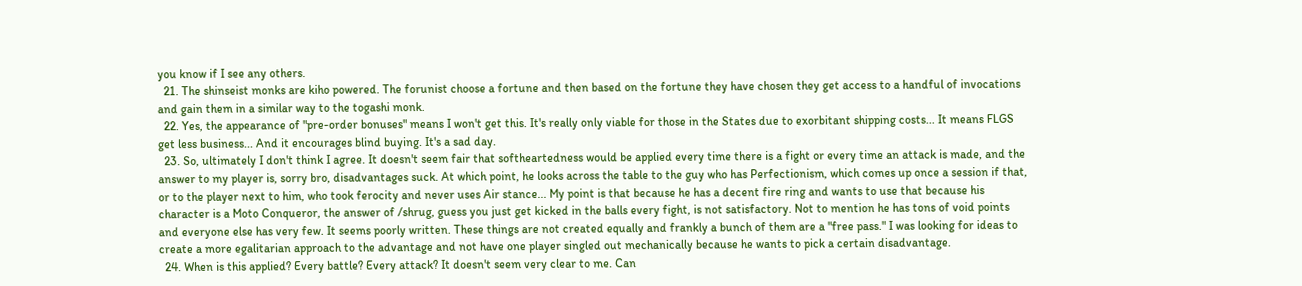you know if I see any others.
  21. The shinseist monks are kiho powered. The forunist choose a fortune and then based on the fortune they have chosen they get access to a handful of invocations and gain them in a similar way to the togashi monk.
  22. Yes, the appearance of "pre-order bonuses" means I won't get this. It's really only viable for those in the States due to exorbitant shipping costs... It means FLGS get less business... And it encourages blind buying. It's a sad day.
  23. So, ultimately I don't think I agree. It doesn't seem fair that softheartedness would be applied every time there is a fight or every time an attack is made, and the answer to my player is, sorry bro, disadvantages suck. At which point, he looks across the table to the guy who has Perfectionism, which comes up once a session if that, or to the player next to him, who took ferocity and never uses Air stance... My point is that because he has a decent fire ring and wants to use that because his character is a Moto Conqueror, the answer of /shrug, guess you just get kicked in the balls every fight, is not satisfactory. Not to mention he has tons of void points and everyone else has very few. It seems poorly written. These things are not created equally and frankly a bunch of them are a "free pass." I was looking for ideas to create a more egalitarian approach to the advantage and not have one player singled out mechanically because he wants to pick a certain disadvantage.
  24. When is this applied? Every battle? Every attack? It doesn't seem very clear to me. Can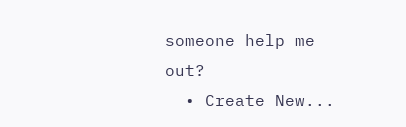someone help me out?
  • Create New...